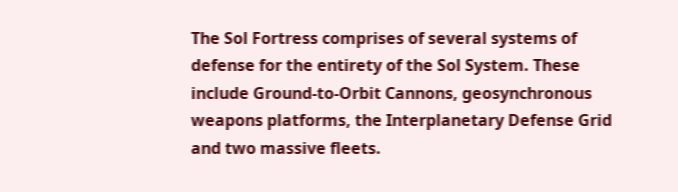The Sol Fortress comprises of several systems of defense for the entirety of the Sol System. These include Ground-to-Orbit Cannons, geosynchronous weapons platforms, the Interplanetary Defense Grid and two massive fleets.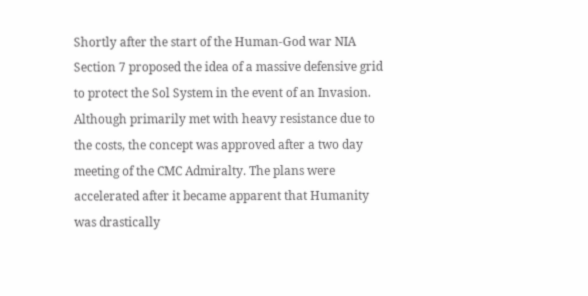Shortly after the start of the Human-God war NIA Section 7 proposed the idea of a massive defensive grid to protect the Sol System in the event of an Invasion. Although primarily met with heavy resistance due to the costs, the concept was approved after a two day meeting of the CMC Admiralty. The plans were accelerated after it became apparent that Humanity was drastically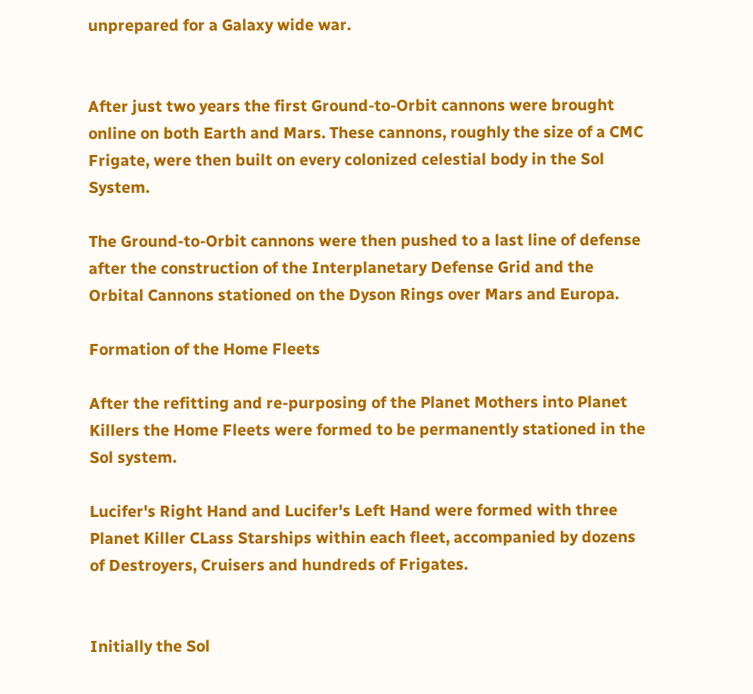unprepared for a Galaxy wide war.


After just two years the first Ground-to-Orbit cannons were brought online on both Earth and Mars. These cannons, roughly the size of a CMC Frigate, were then built on every colonized celestial body in the Sol System.

The Ground-to-Orbit cannons were then pushed to a last line of defense after the construction of the Interplanetary Defense Grid and the Orbital Cannons stationed on the Dyson Rings over Mars and Europa.

Formation of the Home Fleets

After the refitting and re-purposing of the Planet Mothers into Planet Killers the Home Fleets were formed to be permanently stationed in the Sol system.

Lucifer's Right Hand and Lucifer's Left Hand were formed with three Planet Killer CLass Starships within each fleet, accompanied by dozens of Destroyers, Cruisers and hundreds of Frigates.


Initially the Sol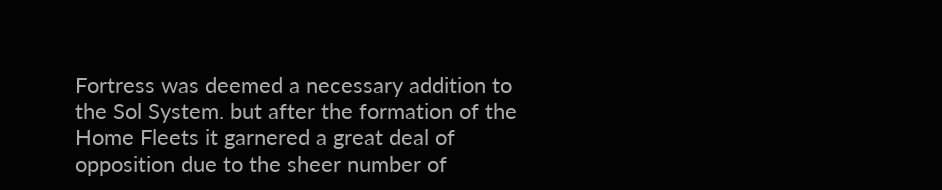Fortress was deemed a necessary addition to the Sol System. but after the formation of the Home Fleets it garnered a great deal of opposition due to the sheer number of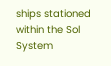ships stationed within the Sol System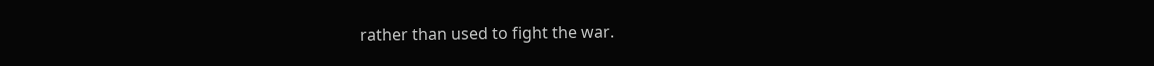rather than used to fight the war.